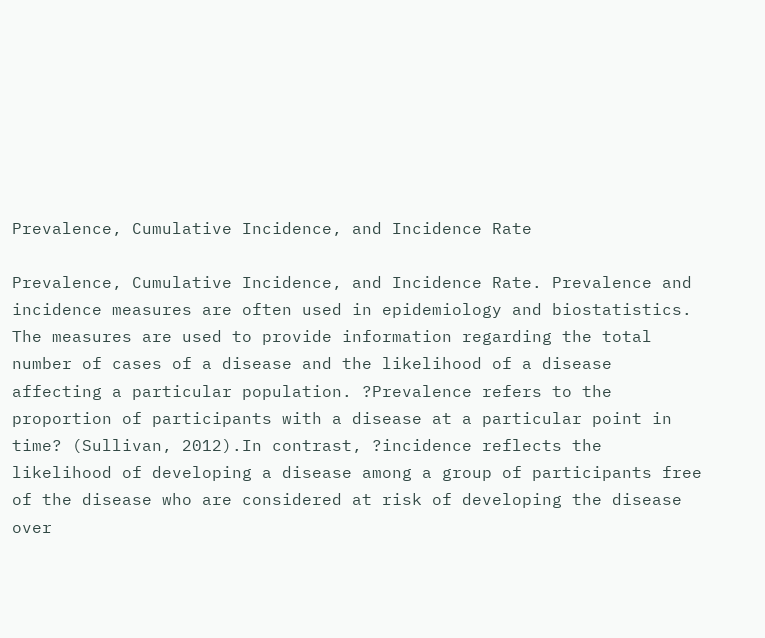Prevalence, Cumulative Incidence, and Incidence Rate

Prevalence, Cumulative Incidence, and Incidence Rate. Prevalence and incidence measures are often used in epidemiology and biostatistics. The measures are used to provide information regarding the total number of cases of a disease and the likelihood of a disease affecting a particular population. ?Prevalence refers to the proportion of participants with a disease at a particular point in time? (Sullivan, 2012).In contrast, ?incidence reflects the likelihood of developing a disease among a group of participants free of the disease who are considered at risk of developing the disease over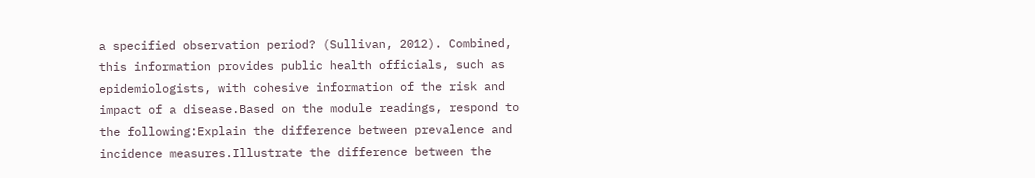a specified observation period? (Sullivan, 2012). Combined, this information provides public health officials, such as epidemiologists, with cohesive information of the risk and impact of a disease.Based on the module readings, respond to the following:Explain the difference between prevalence and incidence measures.Illustrate the difference between the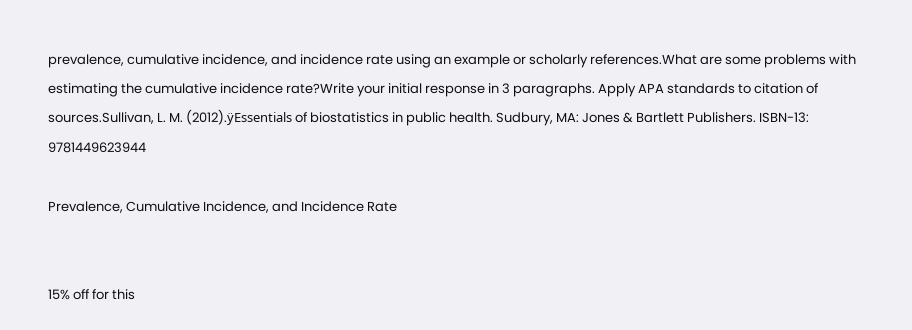prevalence, cumulative incidence, and incidence rate using an example or scholarly references.What are some problems with estimating the cumulative incidence rate?Write your initial response in 3 paragraphs. Apply APA standards to citation of sources.Sullivan, L. M. (2012).ÿEssentials of biostatistics in public health. Sudbury, MA: Jones & Bartlett Publishers. ISBN-13: 9781449623944

Prevalence, Cumulative Incidence, and Incidence Rate


15% off for this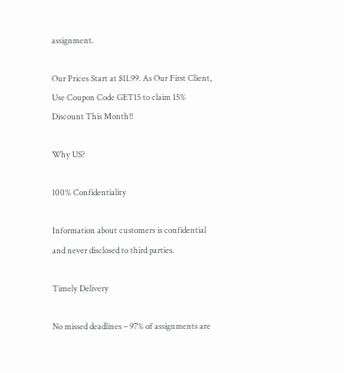assignment.

Our Prices Start at $11.99. As Our First Client, Use Coupon Code GET15 to claim 15% Discount This Month!!

Why US?

100% Confidentiality

Information about customers is confidential and never disclosed to third parties.

Timely Delivery

No missed deadlines – 97% of assignments are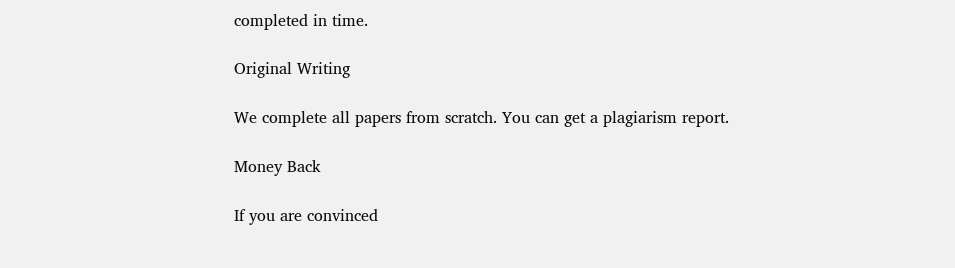completed in time.

Original Writing

We complete all papers from scratch. You can get a plagiarism report.

Money Back

If you are convinced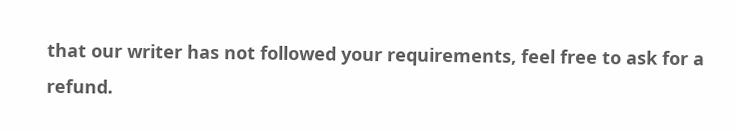that our writer has not followed your requirements, feel free to ask for a refund.